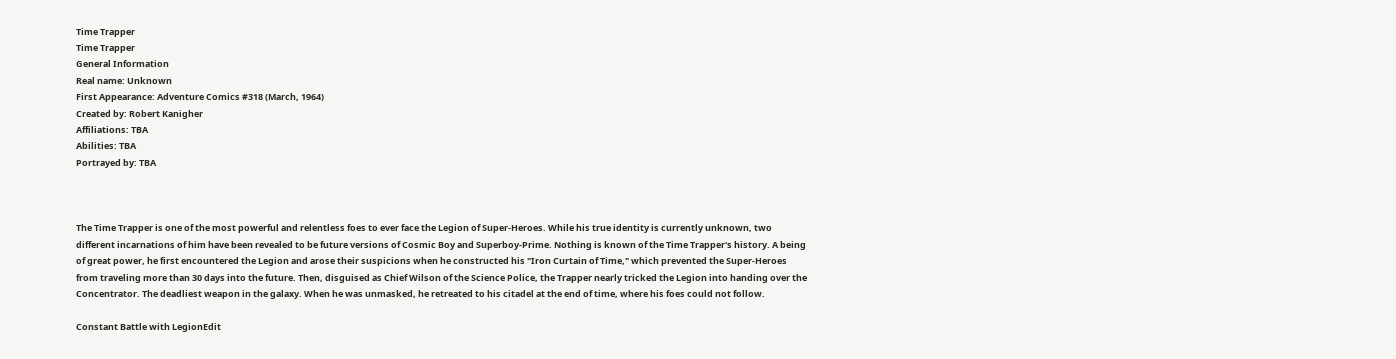Time Trapper
Time Trapper
General Information
Real name: Unknown
First Appearance: Adventure Comics #318 (March, 1964)
Created by: Robert Kanigher
Affiliations: TBA
Abilities: TBA
Portrayed by: TBA



The Time Trapper is one of the most powerful and relentless foes to ever face the Legion of Super-Heroes. While his true identity is currently unknown, two different incarnations of him have been revealed to be future versions of Cosmic Boy and Superboy-Prime. Nothing is known of the Time Trapper's history. A being of great power, he first encountered the Legion and arose their suspicions when he constructed his "Iron Curtain of Time," which prevented the Super-Heroes from traveling more than 30 days into the future. Then, disguised as Chief Wilson of the Science Police, the Trapper nearly tricked the Legion into handing over the Concentrator. The deadliest weapon in the galaxy. When he was unmasked, he retreated to his citadel at the end of time, where his foes could not follow.

Constant Battle with LegionEdit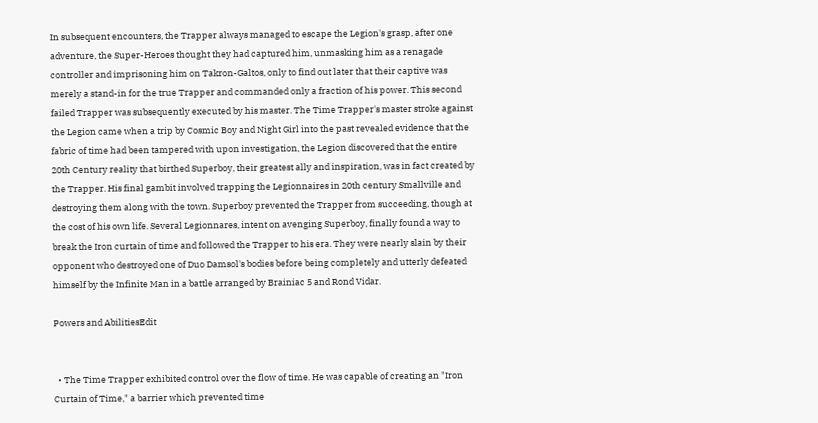In subsequent encounters, the Trapper always managed to escape the Legion's grasp, after one adventure, the Super-Heroes thought they had captured him, unmasking him as a renagade controller and imprisoning him on Takron-Galtos, only to find out later that their captive was merely a stand-in for the true Trapper and commanded only a fraction of his power. This second failed Trapper was subsequently executed by his master. The Time Trapper's master stroke against the Legion came when a trip by Cosmic Boy and Night Girl into the past revealed evidence that the fabric of time had been tampered with upon investigation, the Legion discovered that the entire 20th Century reality that birthed Superboy, their greatest ally and inspiration, was in fact created by the Trapper. His final gambit involved trapping the Legionnaires in 20th century Smallville and destroying them along with the town. Superboy prevented the Trapper from succeeding, though at the cost of his own life. Several Legionnares, intent on avenging Superboy, finally found a way to break the Iron curtain of time and followed the Trapper to his era. They were nearly slain by their opponent who destroyed one of Duo Damsol's bodies before being completely and utterly defeated himself by the Infinite Man in a battle arranged by Brainiac 5 and Rond Vidar.

Powers and AbilitiesEdit


  • The Time Trapper exhibited control over the flow of time. He was capable of creating an "Iron Curtain of Time," a barrier which prevented time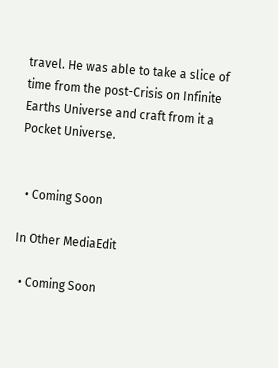travel. He was able to take a slice of time from the post-Crisis on Infinite Earths Universe and craft from it a Pocket Universe.


  • Coming Soon

In Other MediaEdit

  • Coming Soon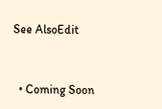See AlsoEdit


  • Coming Soon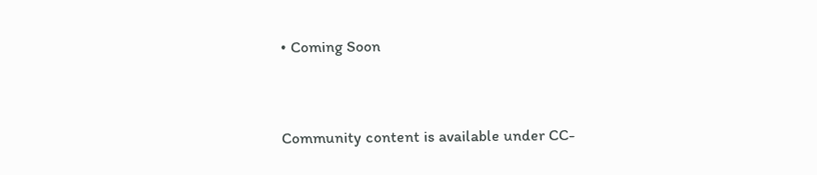• Coming Soon


Community content is available under CC-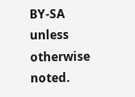BY-SA unless otherwise noted.